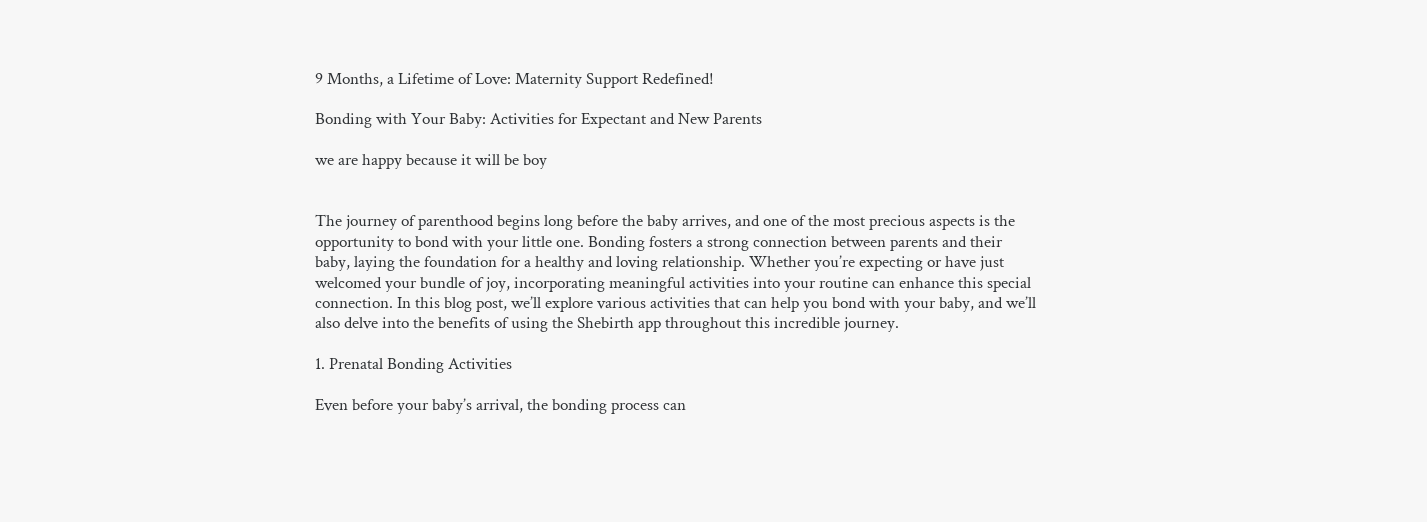9 Months, a Lifetime of Love: Maternity Support Redefined!

Bonding with Your Baby: Activities for Expectant and New Parents

we are happy because it will be boy


The journey of parenthood begins long before the baby arrives, and one of the most precious aspects is the opportunity to bond with your little one. Bonding fosters a strong connection between parents and their baby, laying the foundation for a healthy and loving relationship. Whether you’re expecting or have just welcomed your bundle of joy, incorporating meaningful activities into your routine can enhance this special connection. In this blog post, we’ll explore various activities that can help you bond with your baby, and we’ll also delve into the benefits of using the Shebirth app throughout this incredible journey.

1. Prenatal Bonding Activities

Even before your baby’s arrival, the bonding process can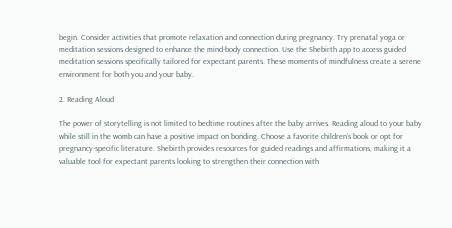begin. Consider activities that promote relaxation and connection during pregnancy. Try prenatal yoga or meditation sessions designed to enhance the mind-body connection. Use the Shebirth app to access guided meditation sessions specifically tailored for expectant parents. These moments of mindfulness create a serene environment for both you and your baby.

2. Reading Aloud

The power of storytelling is not limited to bedtime routines after the baby arrives. Reading aloud to your baby while still in the womb can have a positive impact on bonding. Choose a favorite children’s book or opt for pregnancy-specific literature. Shebirth provides resources for guided readings and affirmations, making it a valuable tool for expectant parents looking to strengthen their connection with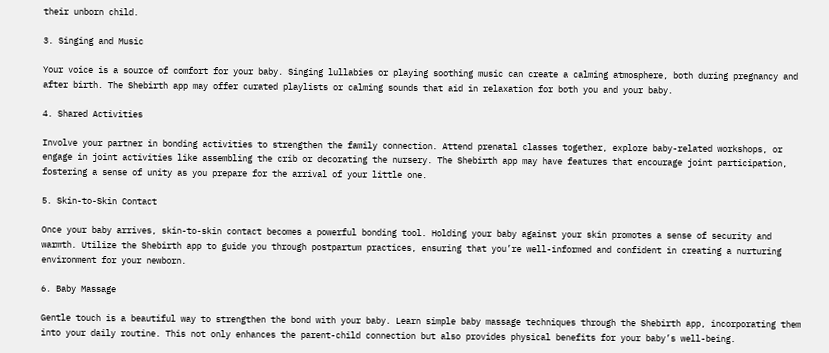their unborn child.

3. Singing and Music

Your voice is a source of comfort for your baby. Singing lullabies or playing soothing music can create a calming atmosphere, both during pregnancy and after birth. The Shebirth app may offer curated playlists or calming sounds that aid in relaxation for both you and your baby.

4. Shared Activities

Involve your partner in bonding activities to strengthen the family connection. Attend prenatal classes together, explore baby-related workshops, or engage in joint activities like assembling the crib or decorating the nursery. The Shebirth app may have features that encourage joint participation, fostering a sense of unity as you prepare for the arrival of your little one.

5. Skin-to-Skin Contact

Once your baby arrives, skin-to-skin contact becomes a powerful bonding tool. Holding your baby against your skin promotes a sense of security and warmth. Utilize the Shebirth app to guide you through postpartum practices, ensuring that you’re well-informed and confident in creating a nurturing environment for your newborn.

6. Baby Massage

Gentle touch is a beautiful way to strengthen the bond with your baby. Learn simple baby massage techniques through the Shebirth app, incorporating them into your daily routine. This not only enhances the parent-child connection but also provides physical benefits for your baby’s well-being.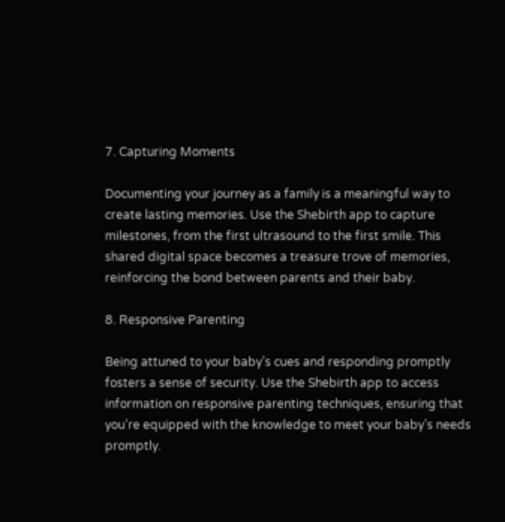7. Capturing Moments

Documenting your journey as a family is a meaningful way to create lasting memories. Use the Shebirth app to capture milestones, from the first ultrasound to the first smile. This shared digital space becomes a treasure trove of memories, reinforcing the bond between parents and their baby.

8. Responsive Parenting

Being attuned to your baby’s cues and responding promptly fosters a sense of security. Use the Shebirth app to access information on responsive parenting techniques, ensuring that you’re equipped with the knowledge to meet your baby’s needs promptly.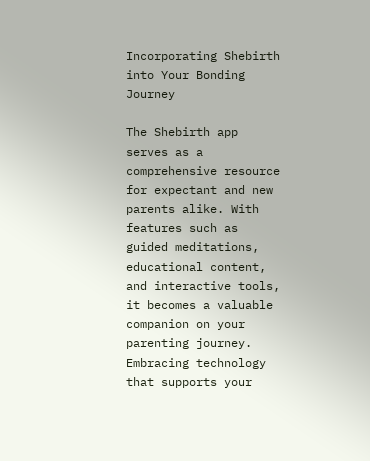Incorporating Shebirth into Your Bonding Journey

The Shebirth app serves as a comprehensive resource for expectant and new parents alike. With features such as guided meditations, educational content, and interactive tools, it becomes a valuable companion on your parenting journey. Embracing technology that supports your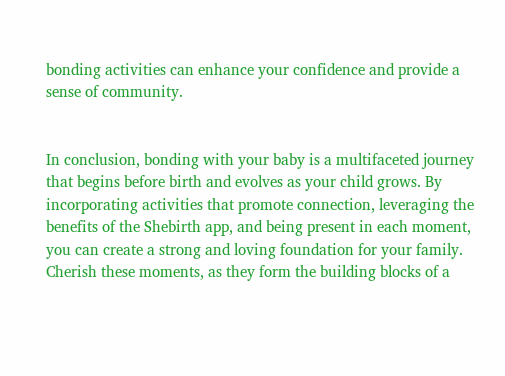bonding activities can enhance your confidence and provide a sense of community.


In conclusion, bonding with your baby is a multifaceted journey that begins before birth and evolves as your child grows. By incorporating activities that promote connection, leveraging the benefits of the Shebirth app, and being present in each moment, you can create a strong and loving foundation for your family. Cherish these moments, as they form the building blocks of a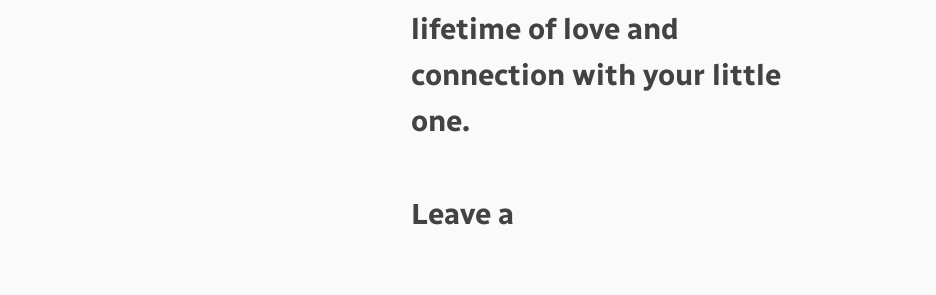lifetime of love and connection with your little one.

Leave a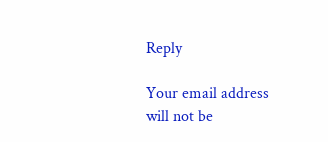Reply

Your email address will not be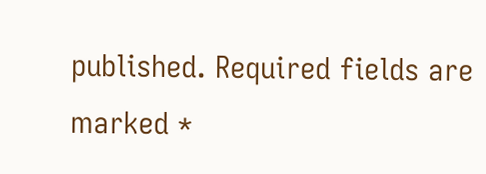published. Required fields are marked *